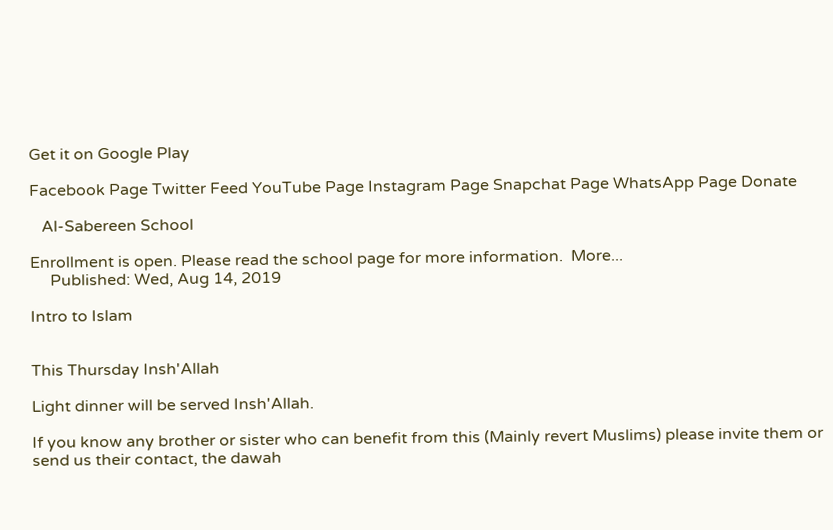Get it on Google Play

Facebook Page Twitter Feed YouTube Page Instagram Page Snapchat Page WhatsApp Page Donate

   Al-Sabereen School

Enrollment is open. Please read the school page for more information.  More...
     Published: Wed, Aug 14, 2019

Intro to Islam


This Thursday Insh'Allah

Light dinner will be served Insh'Allah.

If you know any brother or sister who can benefit from this (Mainly revert Muslims) please invite them or send us their contact, the dawah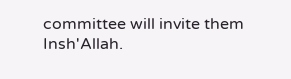committee will invite them Insh'Allah.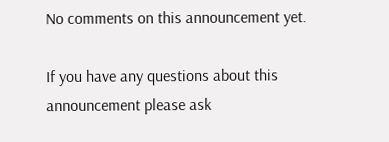No comments on this announcement yet.

If you have any questions about this announcement please ask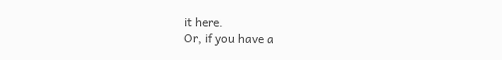it here.
Or, if you have a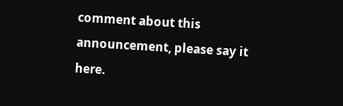comment about this announcement, please say it here.